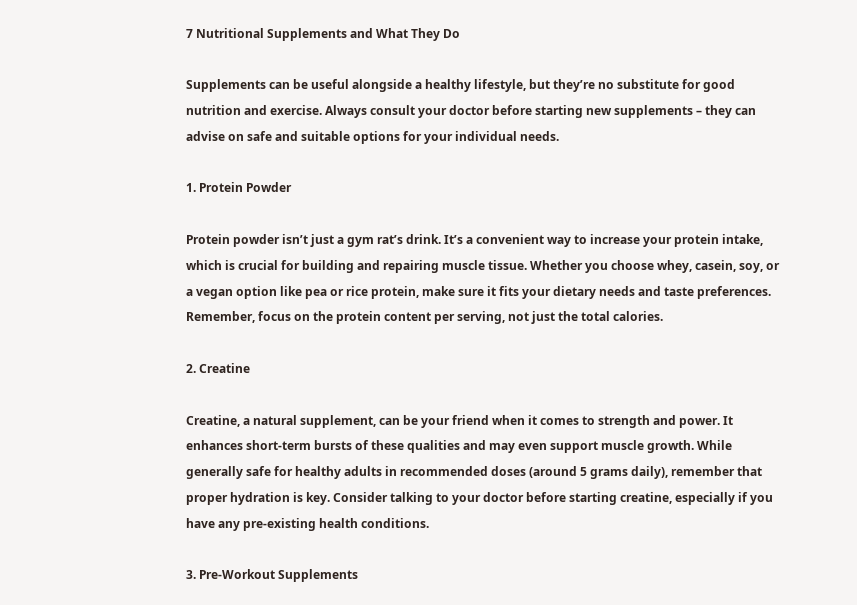7 Nutritional Supplements and What They Do

Supplements can be useful alongside a healthy lifestyle, but they’re no substitute for good nutrition and exercise. Always consult your doctor before starting new supplements – they can advise on safe and suitable options for your individual needs.

1. Protein Powder

Protein powder isn’t just a gym rat’s drink. It’s a convenient way to increase your protein intake, which is crucial for building and repairing muscle tissue. Whether you choose whey, casein, soy, or a vegan option like pea or rice protein, make sure it fits your dietary needs and taste preferences. Remember, focus on the protein content per serving, not just the total calories.

2. Creatine

Creatine, a natural supplement, can be your friend when it comes to strength and power. It enhances short-term bursts of these qualities and may even support muscle growth. While generally safe for healthy adults in recommended doses (around 5 grams daily), remember that proper hydration is key. Consider talking to your doctor before starting creatine, especially if you have any pre-existing health conditions.

3. Pre-Workout Supplements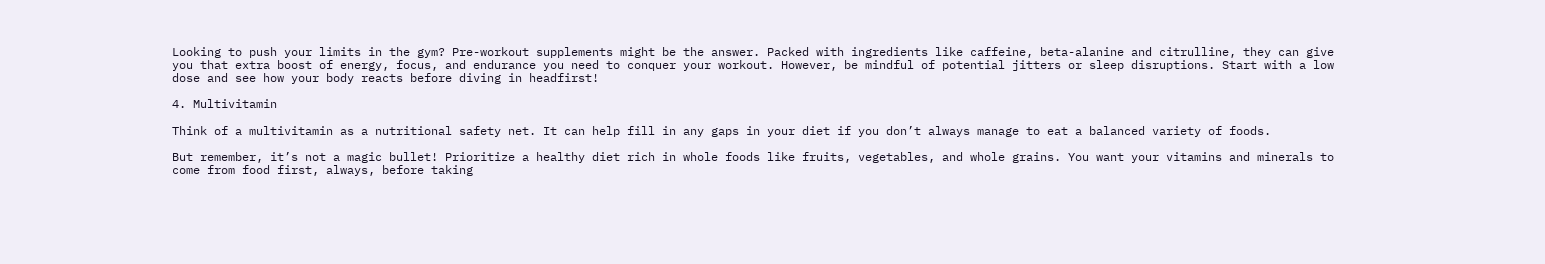Looking to push your limits in the gym? Pre-workout supplements might be the answer. Packed with ingredients like caffeine, beta-alanine and citrulline, they can give you that extra boost of energy, focus, and endurance you need to conquer your workout. However, be mindful of potential jitters or sleep disruptions. Start with a low dose and see how your body reacts before diving in headfirst!

4. Multivitamin

Think of a multivitamin as a nutritional safety net. It can help fill in any gaps in your diet if you don’t always manage to eat a balanced variety of foods.

But remember, it’s not a magic bullet! Prioritize a healthy diet rich in whole foods like fruits, vegetables, and whole grains. You want your vitamins and minerals to come from food first, always, before taking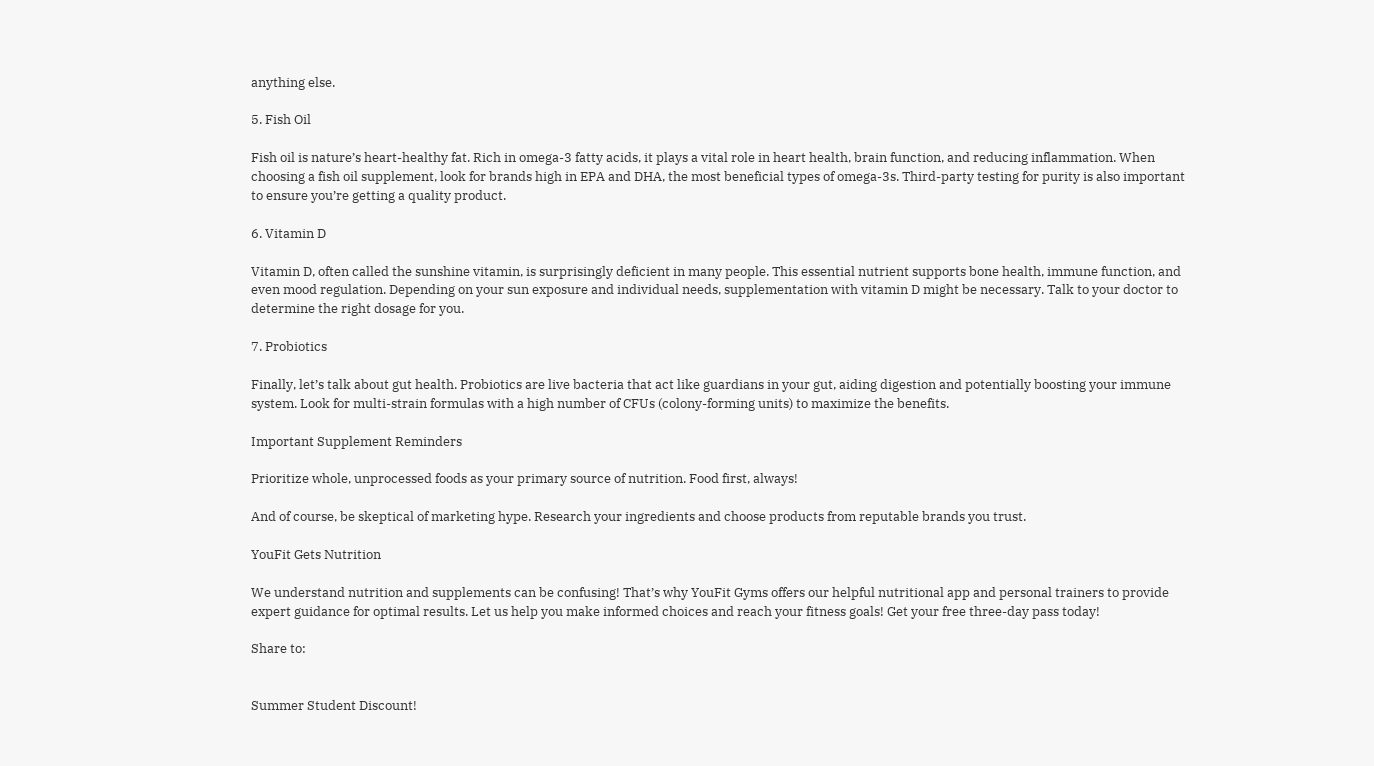anything else.

5. Fish Oil

Fish oil is nature’s heart-healthy fat. Rich in omega-3 fatty acids, it plays a vital role in heart health, brain function, and reducing inflammation. When choosing a fish oil supplement, look for brands high in EPA and DHA, the most beneficial types of omega-3s. Third-party testing for purity is also important to ensure you’re getting a quality product.

6. Vitamin D

Vitamin D, often called the sunshine vitamin, is surprisingly deficient in many people. This essential nutrient supports bone health, immune function, and even mood regulation. Depending on your sun exposure and individual needs, supplementation with vitamin D might be necessary. Talk to your doctor to determine the right dosage for you.

7. Probiotics

Finally, let’s talk about gut health. Probiotics are live bacteria that act like guardians in your gut, aiding digestion and potentially boosting your immune system. Look for multi-strain formulas with a high number of CFUs (colony-forming units) to maximize the benefits.

Important Supplement Reminders

Prioritize whole, unprocessed foods as your primary source of nutrition. Food first, always!

And of course, be skeptical of marketing hype. Research your ingredients and choose products from reputable brands you trust.

YouFit Gets Nutrition

We understand nutrition and supplements can be confusing! That’s why YouFit Gyms offers our helpful nutritional app and personal trainers to provide expert guidance for optimal results. Let us help you make informed choices and reach your fitness goals! Get your free three-day pass today!

Share to:


Summer Student Discount!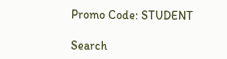Promo Code: STUDENT

Search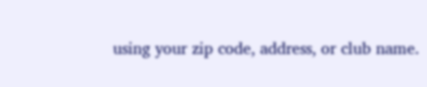using your zip code, address, or club name.